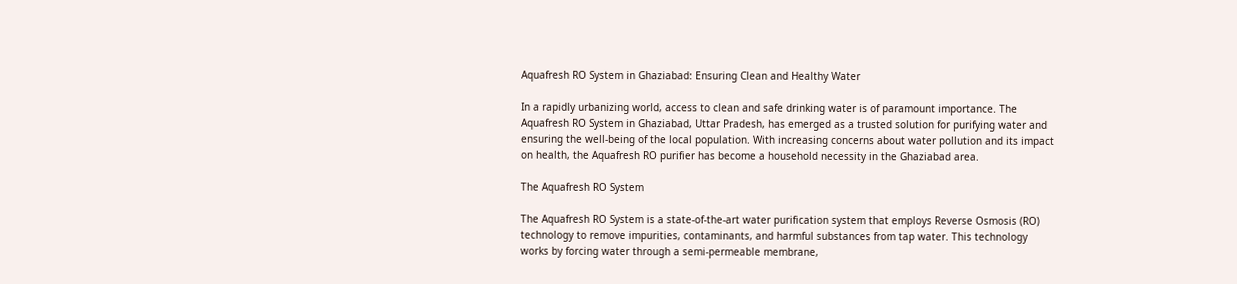Aquafresh RO System in Ghaziabad: Ensuring Clean and Healthy Water

In a rapidly urbanizing world, access to clean and safe drinking water is of paramount importance. The Aquafresh RO System in Ghaziabad, Uttar Pradesh, has emerged as a trusted solution for purifying water and ensuring the well-being of the local population. With increasing concerns about water pollution and its impact on health, the Aquafresh RO purifier has become a household necessity in the Ghaziabad area.

The Aquafresh RO System

The Aquafresh RO System is a state-of-the-art water purification system that employs Reverse Osmosis (RO) technology to remove impurities, contaminants, and harmful substances from tap water. This technology works by forcing water through a semi-permeable membrane,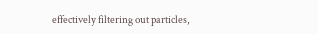effectively filtering out particles,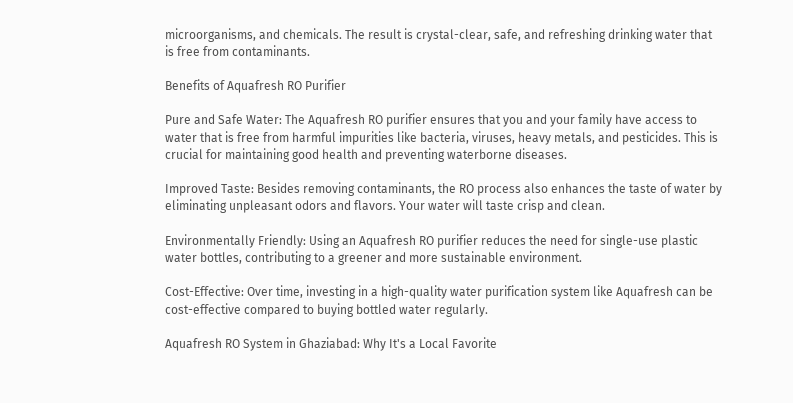microorganisms, and chemicals. The result is crystal-clear, safe, and refreshing drinking water that is free from contaminants.

Benefits of Aquafresh RO Purifier

Pure and Safe Water: The Aquafresh RO purifier ensures that you and your family have access to water that is free from harmful impurities like bacteria, viruses, heavy metals, and pesticides. This is crucial for maintaining good health and preventing waterborne diseases.

Improved Taste: Besides removing contaminants, the RO process also enhances the taste of water by eliminating unpleasant odors and flavors. Your water will taste crisp and clean.

Environmentally Friendly: Using an Aquafresh RO purifier reduces the need for single-use plastic water bottles, contributing to a greener and more sustainable environment.

Cost-Effective: Over time, investing in a high-quality water purification system like Aquafresh can be cost-effective compared to buying bottled water regularly.

Aquafresh RO System in Ghaziabad: Why It's a Local Favorite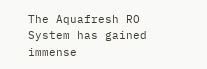The Aquafresh RO System has gained immense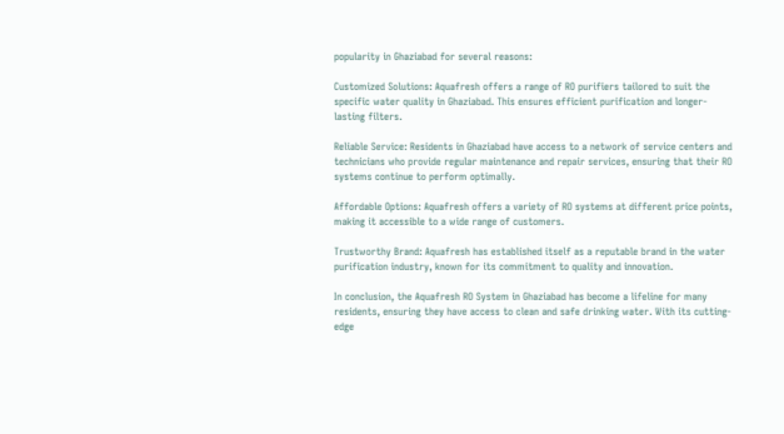popularity in Ghaziabad for several reasons:

Customized Solutions: Aquafresh offers a range of RO purifiers tailored to suit the specific water quality in Ghaziabad. This ensures efficient purification and longer-lasting filters.

Reliable Service: Residents in Ghaziabad have access to a network of service centers and technicians who provide regular maintenance and repair services, ensuring that their RO systems continue to perform optimally.

Affordable Options: Aquafresh offers a variety of RO systems at different price points, making it accessible to a wide range of customers.

Trustworthy Brand: Aquafresh has established itself as a reputable brand in the water purification industry, known for its commitment to quality and innovation.

In conclusion, the Aquafresh RO System in Ghaziabad has become a lifeline for many residents, ensuring they have access to clean and safe drinking water. With its cutting-edge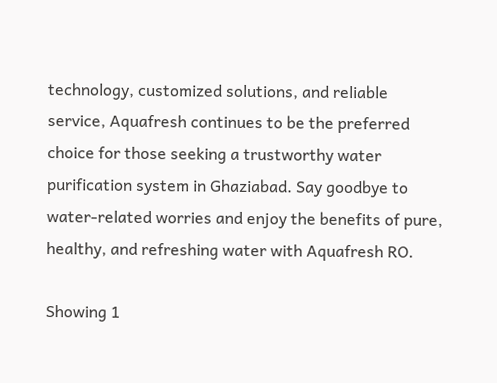technology, customized solutions, and reliable service, Aquafresh continues to be the preferred choice for those seeking a trustworthy water purification system in Ghaziabad. Say goodbye to water-related worries and enjoy the benefits of pure, healthy, and refreshing water with Aquafresh RO.

Showing 1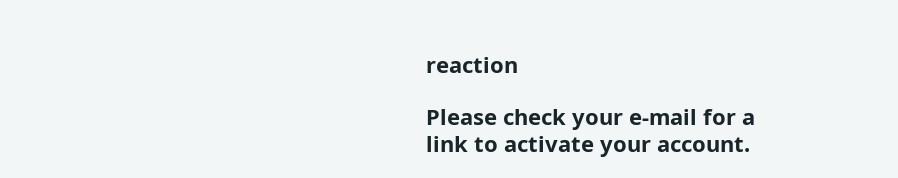reaction

Please check your e-mail for a link to activate your account.